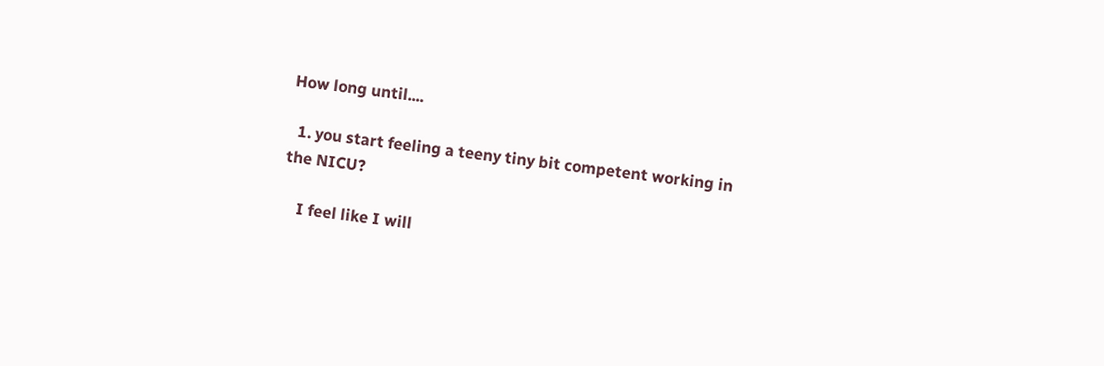How long until....

  1. you start feeling a teeny tiny bit competent working in the NICU?

    I feel like I will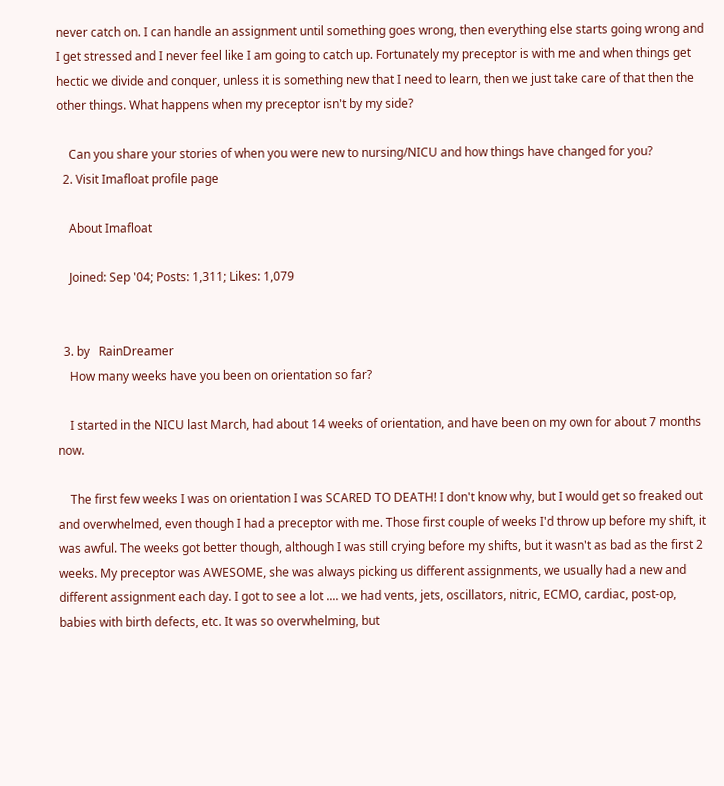never catch on. I can handle an assignment until something goes wrong, then everything else starts going wrong and I get stressed and I never feel like I am going to catch up. Fortunately my preceptor is with me and when things get hectic we divide and conquer, unless it is something new that I need to learn, then we just take care of that then the other things. What happens when my preceptor isn't by my side?

    Can you share your stories of when you were new to nursing/NICU and how things have changed for you?
  2. Visit Imafloat profile page

    About Imafloat

    Joined: Sep '04; Posts: 1,311; Likes: 1,079


  3. by   RainDreamer
    How many weeks have you been on orientation so far?

    I started in the NICU last March, had about 14 weeks of orientation, and have been on my own for about 7 months now.

    The first few weeks I was on orientation I was SCARED TO DEATH! I don't know why, but I would get so freaked out and overwhelmed, even though I had a preceptor with me. Those first couple of weeks I'd throw up before my shift, it was awful. The weeks got better though, although I was still crying before my shifts, but it wasn't as bad as the first 2 weeks. My preceptor was AWESOME, she was always picking us different assignments, we usually had a new and different assignment each day. I got to see a lot .... we had vents, jets, oscillators, nitric, ECMO, cardiac, post-op, babies with birth defects, etc. It was so overwhelming, but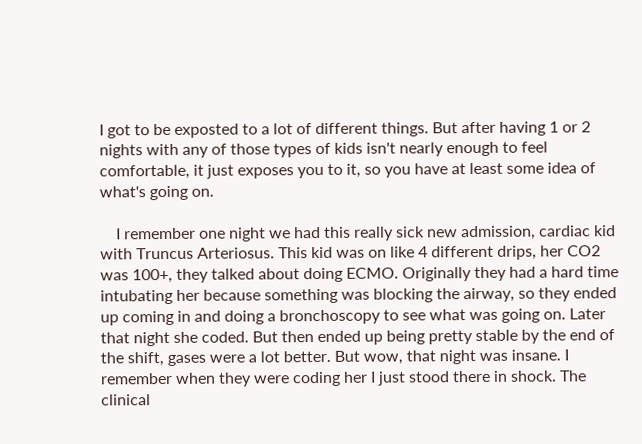I got to be exposted to a lot of different things. But after having 1 or 2 nights with any of those types of kids isn't nearly enough to feel comfortable, it just exposes you to it, so you have at least some idea of what's going on.

    I remember one night we had this really sick new admission, cardiac kid with Truncus Arteriosus. This kid was on like 4 different drips, her CO2 was 100+, they talked about doing ECMO. Originally they had a hard time intubating her because something was blocking the airway, so they ended up coming in and doing a bronchoscopy to see what was going on. Later that night she coded. But then ended up being pretty stable by the end of the shift, gases were a lot better. But wow, that night was insane. I remember when they were coding her I just stood there in shock. The clinical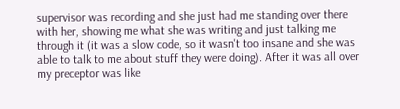supervisor was recording and she just had me standing over there with her, showing me what she was writing and just talking me through it (it was a slow code, so it wasn't too insane and she was able to talk to me about stuff they were doing). After it was all over my preceptor was like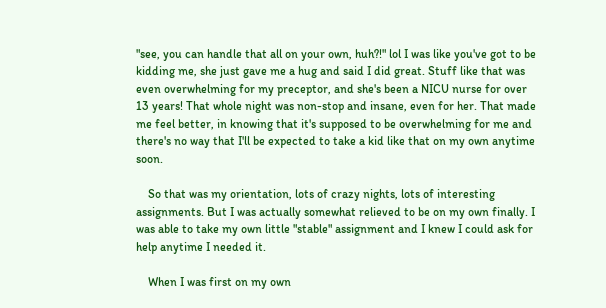"see, you can handle that all on your own, huh?!" lol I was like you've got to be kidding me, she just gave me a hug and said I did great. Stuff like that was even overwhelming for my preceptor, and she's been a NICU nurse for over 13 years! That whole night was non-stop and insane, even for her. That made me feel better, in knowing that it's supposed to be overwhelming for me and there's no way that I'll be expected to take a kid like that on my own anytime soon.

    So that was my orientation, lots of crazy nights, lots of interesting assignments. But I was actually somewhat relieved to be on my own finally. I was able to take my own little "stable" assignment and I knew I could ask for help anytime I needed it.

    When I was first on my own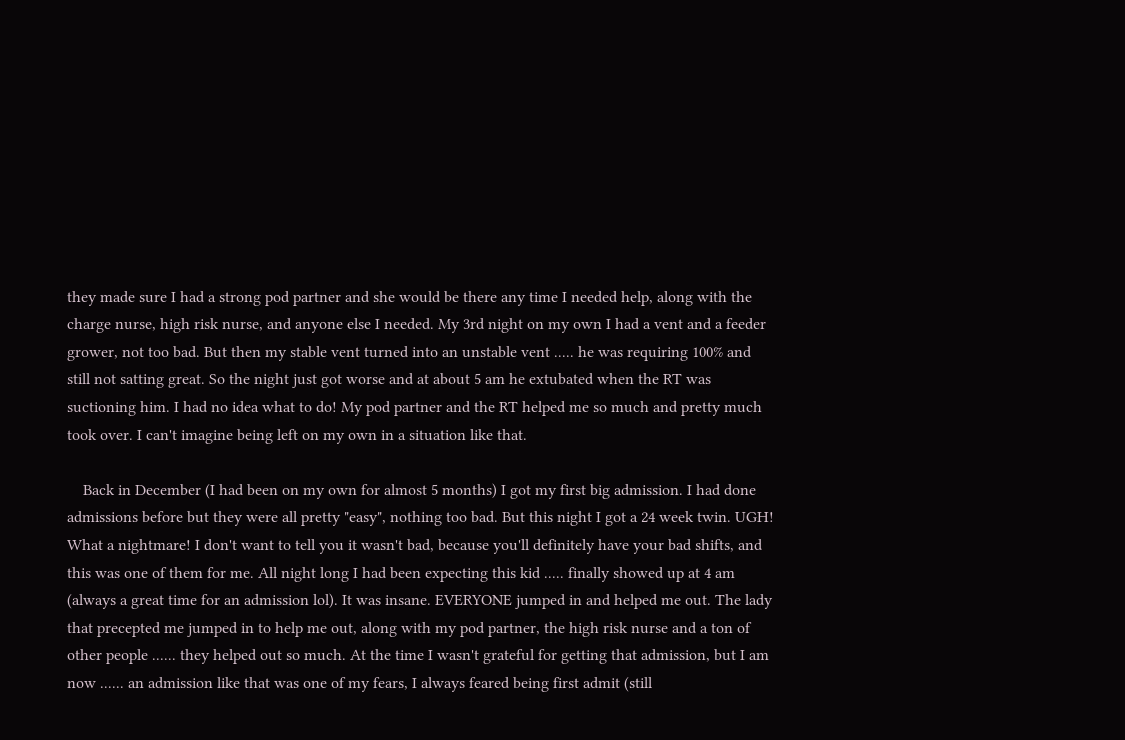they made sure I had a strong pod partner and she would be there any time I needed help, along with the charge nurse, high risk nurse, and anyone else I needed. My 3rd night on my own I had a vent and a feeder grower, not too bad. But then my stable vent turned into an unstable vent ..... he was requiring 100% and still not satting great. So the night just got worse and at about 5 am he extubated when the RT was suctioning him. I had no idea what to do! My pod partner and the RT helped me so much and pretty much took over. I can't imagine being left on my own in a situation like that.

    Back in December (I had been on my own for almost 5 months) I got my first big admission. I had done admissions before but they were all pretty "easy", nothing too bad. But this night I got a 24 week twin. UGH! What a nightmare! I don't want to tell you it wasn't bad, because you'll definitely have your bad shifts, and this was one of them for me. All night long I had been expecting this kid ..... finally showed up at 4 am (always a great time for an admission lol). It was insane. EVERYONE jumped in and helped me out. The lady that precepted me jumped in to help me out, along with my pod partner, the high risk nurse and a ton of other people ...... they helped out so much. At the time I wasn't grateful for getting that admission, but I am now ...... an admission like that was one of my fears, I always feared being first admit (still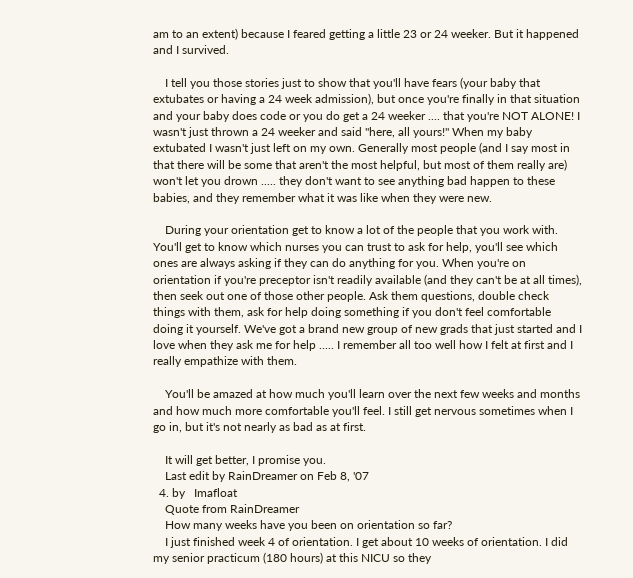am to an extent) because I feared getting a little 23 or 24 weeker. But it happened and I survived.

    I tell you those stories just to show that you'll have fears (your baby that extubates or having a 24 week admission), but once you're finally in that situation and your baby does code or you do get a 24 weeker .... that you're NOT ALONE! I wasn't just thrown a 24 weeker and said "here, all yours!" When my baby extubated I wasn't just left on my own. Generally most people (and I say most in that there will be some that aren't the most helpful, but most of them really are) won't let you drown ..... they don't want to see anything bad happen to these babies, and they remember what it was like when they were new.

    During your orientation get to know a lot of the people that you work with. You'll get to know which nurses you can trust to ask for help, you'll see which ones are always asking if they can do anything for you. When you're on orientation if you're preceptor isn't readily available (and they can't be at all times), then seek out one of those other people. Ask them questions, double check things with them, ask for help doing something if you don't feel comfortable doing it yourself. We've got a brand new group of new grads that just started and I love when they ask me for help ..... I remember all too well how I felt at first and I really empathize with them.

    You'll be amazed at how much you'll learn over the next few weeks and months and how much more comfortable you'll feel. I still get nervous sometimes when I go in, but it's not nearly as bad as at first.

    It will get better, I promise you.
    Last edit by RainDreamer on Feb 8, '07
  4. by   Imafloat
    Quote from RainDreamer
    How many weeks have you been on orientation so far?
    I just finished week 4 of orientation. I get about 10 weeks of orientation. I did my senior practicum (180 hours) at this NICU so they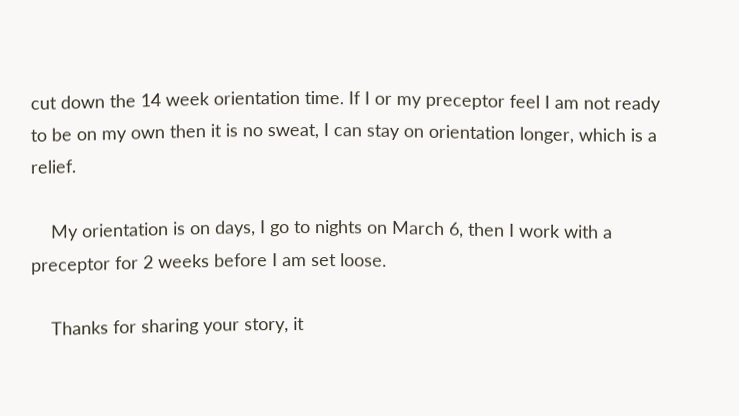cut down the 14 week orientation time. If I or my preceptor feel I am not ready to be on my own then it is no sweat, I can stay on orientation longer, which is a relief.

    My orientation is on days, I go to nights on March 6, then I work with a preceptor for 2 weeks before I am set loose.

    Thanks for sharing your story, it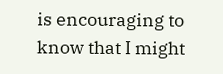is encouraging to know that I might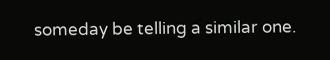someday be telling a similar one.